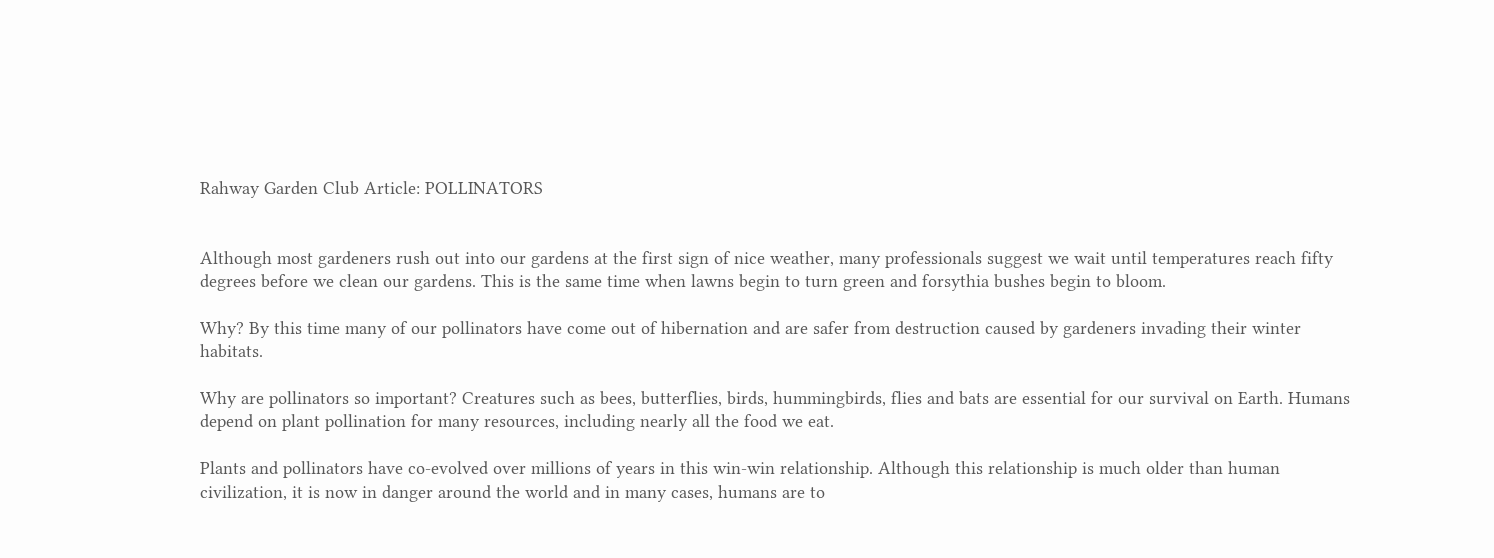Rahway Garden Club Article: POLLINATORS


Although most gardeners rush out into our gardens at the first sign of nice weather, many professionals suggest we wait until temperatures reach fifty degrees before we clean our gardens. This is the same time when lawns begin to turn green and forsythia bushes begin to bloom.

Why? By this time many of our pollinators have come out of hibernation and are safer from destruction caused by gardeners invading their winter habitats.

Why are pollinators so important? Creatures such as bees, butterflies, birds, hummingbirds, flies and bats are essential for our survival on Earth. Humans depend on plant pollination for many resources, including nearly all the food we eat.

Plants and pollinators have co-evolved over millions of years in this win-win relationship. Although this relationship is much older than human civilization, it is now in danger around the world and in many cases, humans are to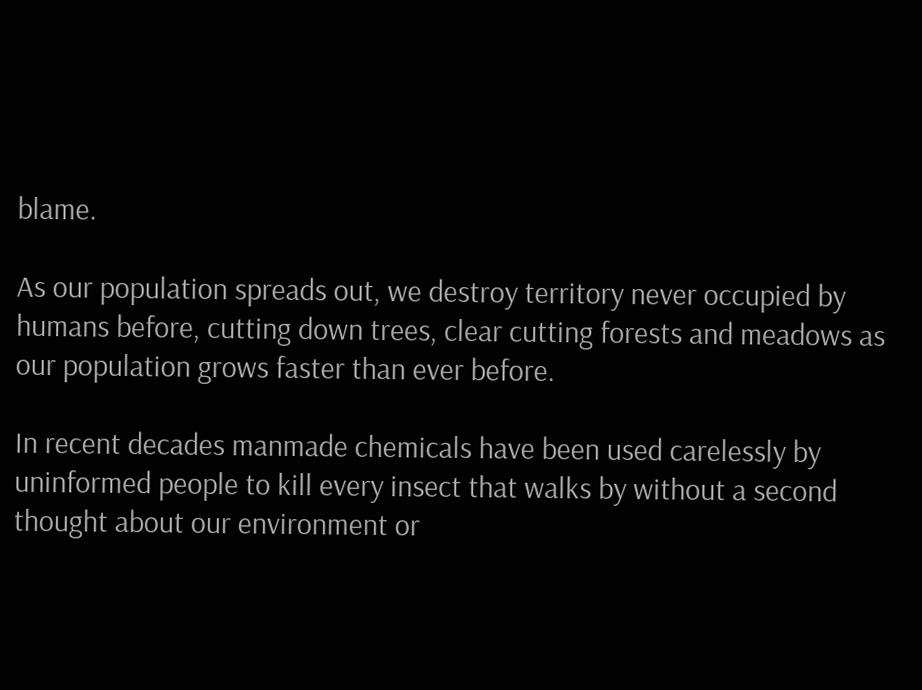blame.

As our population spreads out, we destroy territory never occupied by humans before, cutting down trees, clear cutting forests and meadows as our population grows faster than ever before.

In recent decades manmade chemicals have been used carelessly by uninformed people to kill every insect that walks by without a second thought about our environment or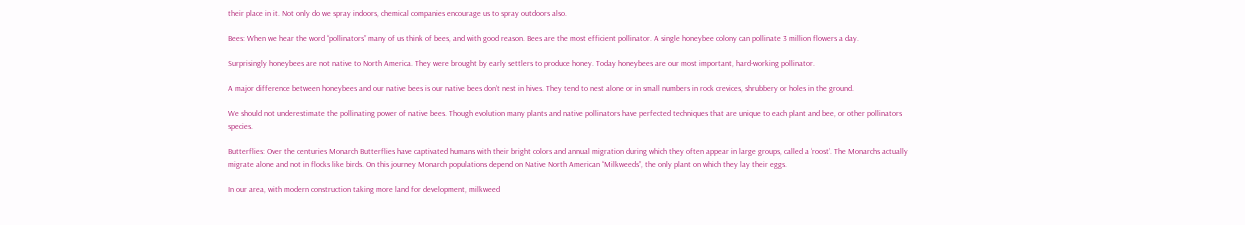their place in it. Not only do we spray indoors, chemical companies encourage us to spray outdoors also.

Bees: When we hear the word “pollinators” many of us think of bees, and with good reason. Bees are the most efficient pollinator. A single honeybee colony can pollinate 3 million flowers a day.

Surprisingly honeybees are not native to North America. They were brought by early settlers to produce honey. Today honeybees are our most important, hard-working pollinator.

A major difference between honeybees and our native bees is our native bees don’t nest in hives. They tend to nest alone or in small numbers in rock crevices, shrubbery or holes in the ground.

We should not underestimate the pollinating power of native bees. Though evolution many plants and native pollinators have perfected techniques that are unique to each plant and bee, or other pollinators species.

Butterflies: Over the centuries Monarch Butterflies have captivated humans with their bright colors and annual migration during which they often appear in large groups, called a ‘roost’. The Monarchs actually migrate alone and not in flocks like birds. On this journey Monarch populations depend on Native North American “Milkweeds”, the only plant on which they lay their eggs.

In our area, with modern construction taking more land for development, milkweed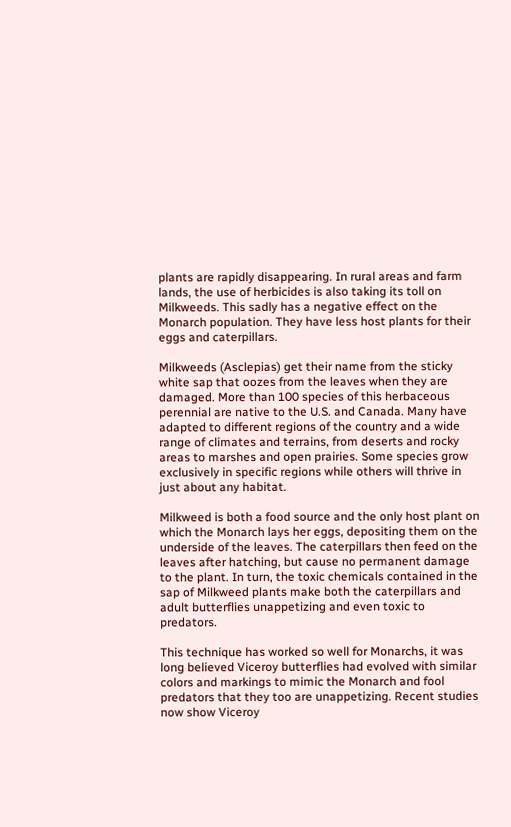plants are rapidly disappearing. In rural areas and farm lands, the use of herbicides is also taking its toll on Milkweeds. This sadly has a negative effect on the Monarch population. They have less host plants for their eggs and caterpillars.

Milkweeds (Asclepias) get their name from the sticky white sap that oozes from the leaves when they are damaged. More than 100 species of this herbaceous perennial are native to the U.S. and Canada. Many have adapted to different regions of the country and a wide range of climates and terrains, from deserts and rocky areas to marshes and open prairies. Some species grow exclusively in specific regions while others will thrive in just about any habitat.

Milkweed is both a food source and the only host plant on which the Monarch lays her eggs, depositing them on the underside of the leaves. The caterpillars then feed on the leaves after hatching, but cause no permanent damage to the plant. In turn, the toxic chemicals contained in the sap of Milkweed plants make both the caterpillars and adult butterflies unappetizing and even toxic to predators.

This technique has worked so well for Monarchs, it was long believed Viceroy butterflies had evolved with similar colors and markings to mimic the Monarch and fool predators that they too are unappetizing. Recent studies now show Viceroy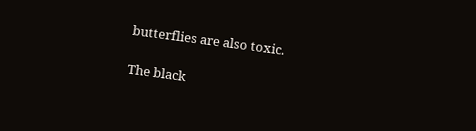butterflies are also toxic.

The black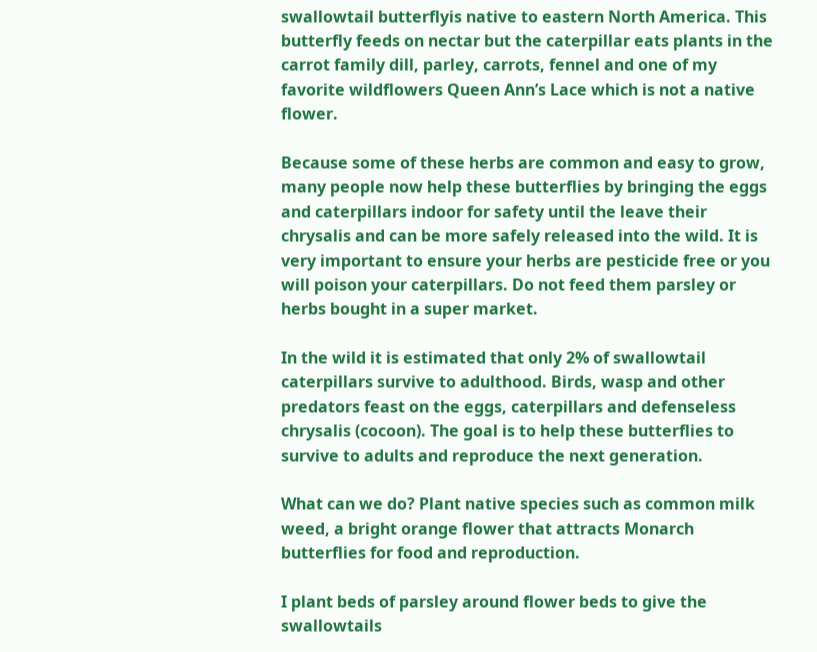swallowtail butterflyis native to eastern North America. This butterfly feeds on nectar but the caterpillar eats plants in the carrot family dill, parley, carrots, fennel and one of my favorite wildflowers Queen Ann’s Lace which is not a native flower.

Because some of these herbs are common and easy to grow, many people now help these butterflies by bringing the eggs and caterpillars indoor for safety until the leave their chrysalis and can be more safely released into the wild. It is very important to ensure your herbs are pesticide free or you will poison your caterpillars. Do not feed them parsley or herbs bought in a super market.

In the wild it is estimated that only 2% of swallowtail caterpillars survive to adulthood. Birds, wasp and other predators feast on the eggs, caterpillars and defenseless chrysalis (cocoon). The goal is to help these butterflies to survive to adults and reproduce the next generation.

What can we do? Plant native species such as common milk weed, a bright orange flower that attracts Monarch butterflies for food and reproduction.

I plant beds of parsley around flower beds to give the swallowtails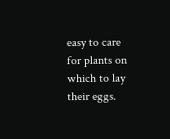easy to care for plants on which to lay their eggs.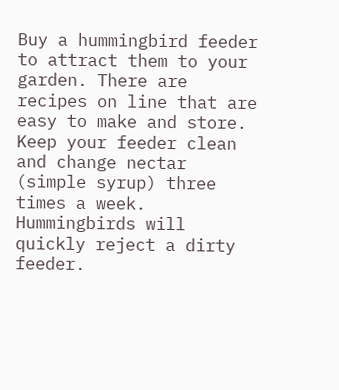Buy a hummingbird feeder to attract them to your garden. There are recipes on line that are easy to make and store. Keep your feeder clean and change nectar (simple syrup) three times a week. Hummingbirds will quickly reject a dirty feeder.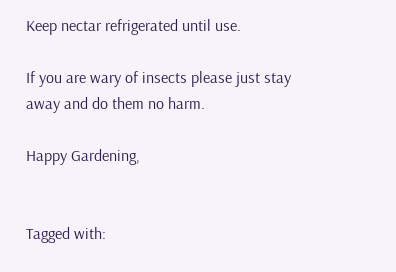Keep nectar refrigerated until use.

If you are wary of insects please just stay away and do them no harm.

Happy Gardening,


Tagged with: